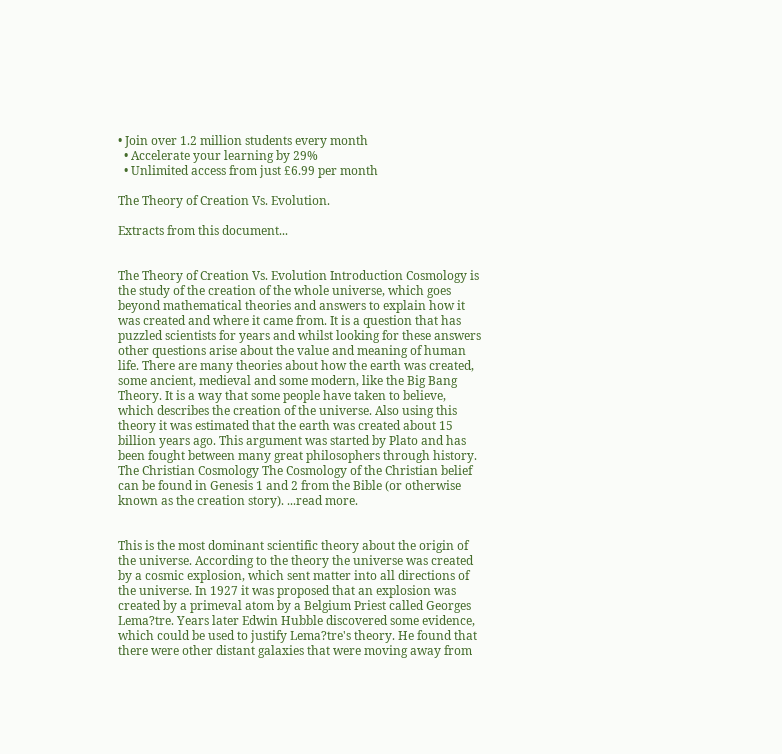• Join over 1.2 million students every month
  • Accelerate your learning by 29%
  • Unlimited access from just £6.99 per month

The Theory of Creation Vs. Evolution.

Extracts from this document...


The Theory of Creation Vs. Evolution Introduction Cosmology is the study of the creation of the whole universe, which goes beyond mathematical theories and answers to explain how it was created and where it came from. It is a question that has puzzled scientists for years and whilst looking for these answers other questions arise about the value and meaning of human life. There are many theories about how the earth was created, some ancient, medieval and some modern, like the Big Bang Theory. It is a way that some people have taken to believe, which describes the creation of the universe. Also using this theory it was estimated that the earth was created about 15 billion years ago. This argument was started by Plato and has been fought between many great philosophers through history. The Christian Cosmology The Cosmology of the Christian belief can be found in Genesis 1 and 2 from the Bible (or otherwise known as the creation story). ...read more.


This is the most dominant scientific theory about the origin of the universe. According to the theory the universe was created by a cosmic explosion, which sent matter into all directions of the universe. In 1927 it was proposed that an explosion was created by a primeval atom by a Belgium Priest called Georges Lema?tre. Years later Edwin Hubble discovered some evidence, which could be used to justify Lema?tre's theory. He found that there were other distant galaxies that were moving away from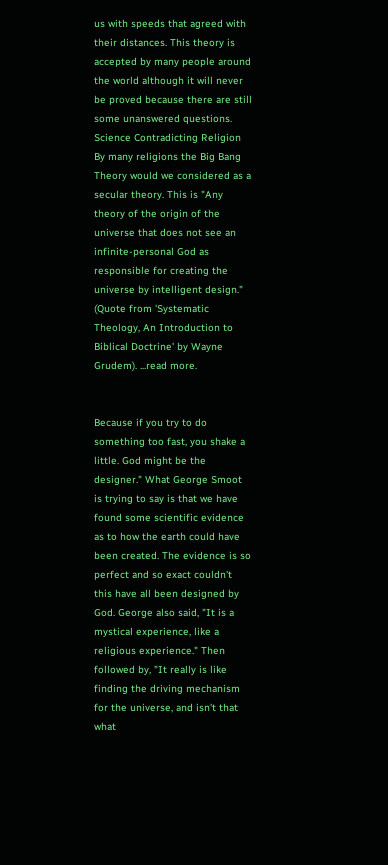us with speeds that agreed with their distances. This theory is accepted by many people around the world although it will never be proved because there are still some unanswered questions. Science Contradicting Religion By many religions the Big Bang Theory would we considered as a secular theory. This is "Any theory of the origin of the universe that does not see an infinite-personal God as responsible for creating the universe by intelligent design." (Quote from 'Systematic Theology, An Introduction to Biblical Doctrine' by Wayne Grudem). ...read more.


Because if you try to do something too fast, you shake a little. God might be the designer." What George Smoot is trying to say is that we have found some scientific evidence as to how the earth could have been created. The evidence is so perfect and so exact couldn't this have all been designed by God. George also said, "It is a mystical experience, like a religious experience." Then followed by, "It really is like finding the driving mechanism for the universe, and isn't that what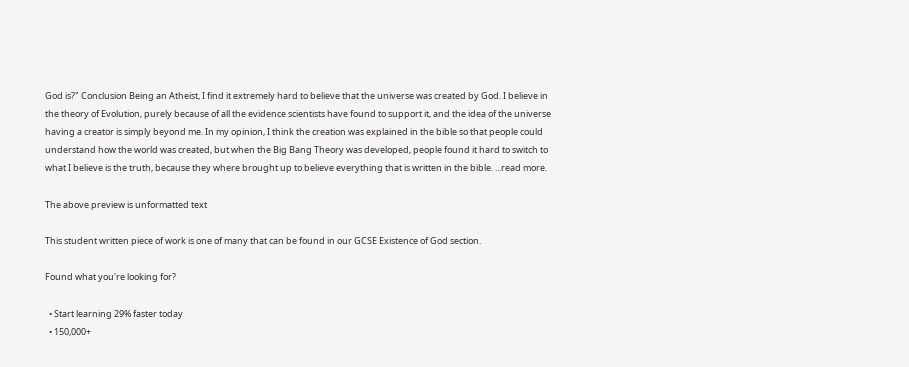God is?" Conclusion Being an Atheist, I find it extremely hard to believe that the universe was created by God. I believe in the theory of Evolution, purely because of all the evidence scientists have found to support it, and the idea of the universe having a creator is simply beyond me. In my opinion, I think the creation was explained in the bible so that people could understand how the world was created, but when the Big Bang Theory was developed, people found it hard to switch to what I believe is the truth, because they where brought up to believe everything that is written in the bible. ...read more.

The above preview is unformatted text

This student written piece of work is one of many that can be found in our GCSE Existence of God section.

Found what you're looking for?

  • Start learning 29% faster today
  • 150,000+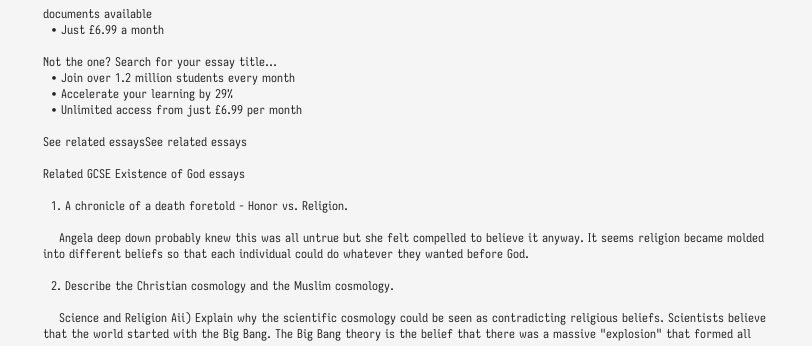documents available
  • Just £6.99 a month

Not the one? Search for your essay title...
  • Join over 1.2 million students every month
  • Accelerate your learning by 29%
  • Unlimited access from just £6.99 per month

See related essaysSee related essays

Related GCSE Existence of God essays

  1. A chronicle of a death foretold - Honor vs. Religion.

    Angela deep down probably knew this was all untrue but she felt compelled to believe it anyway. It seems religion became molded into different beliefs so that each individual could do whatever they wanted before God.

  2. Describe the Christian cosmology and the Muslim cosmology.

    Science and Religion Aii) Explain why the scientific cosmology could be seen as contradicting religious beliefs. Scientists believe that the world started with the Big Bang. The Big Bang theory is the belief that there was a massive "explosion" that formed all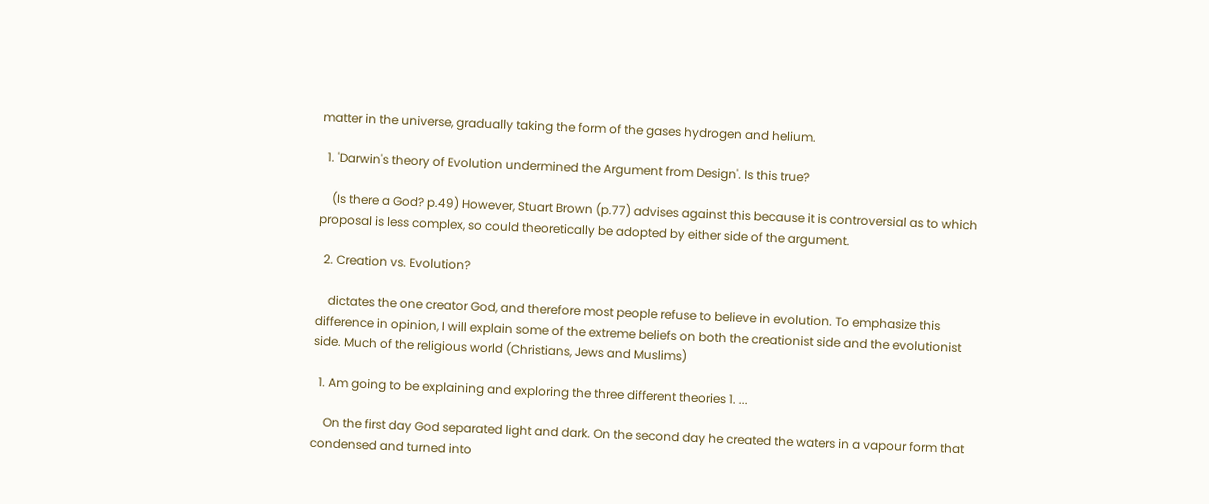matter in the universe, gradually taking the form of the gases hydrogen and helium.

  1. 'Darwin's theory of Evolution undermined the Argument from Design'. Is this true?

    (Is there a God? p.49) However, Stuart Brown (p.77) advises against this because it is controversial as to which proposal is less complex, so could theoretically be adopted by either side of the argument.

  2. Creation vs. Evolution?

    dictates the one creator God, and therefore most people refuse to believe in evolution. To emphasize this difference in opinion, I will explain some of the extreme beliefs on both the creationist side and the evolutionist side. Much of the religious world (Christians, Jews and Muslims)

  1. Am going to be explaining and exploring the three different theories 1. ...

    On the first day God separated light and dark. On the second day he created the waters in a vapour form that condensed and turned into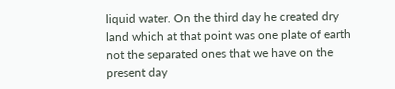liquid water. On the third day he created dry land which at that point was one plate of earth not the separated ones that we have on the present day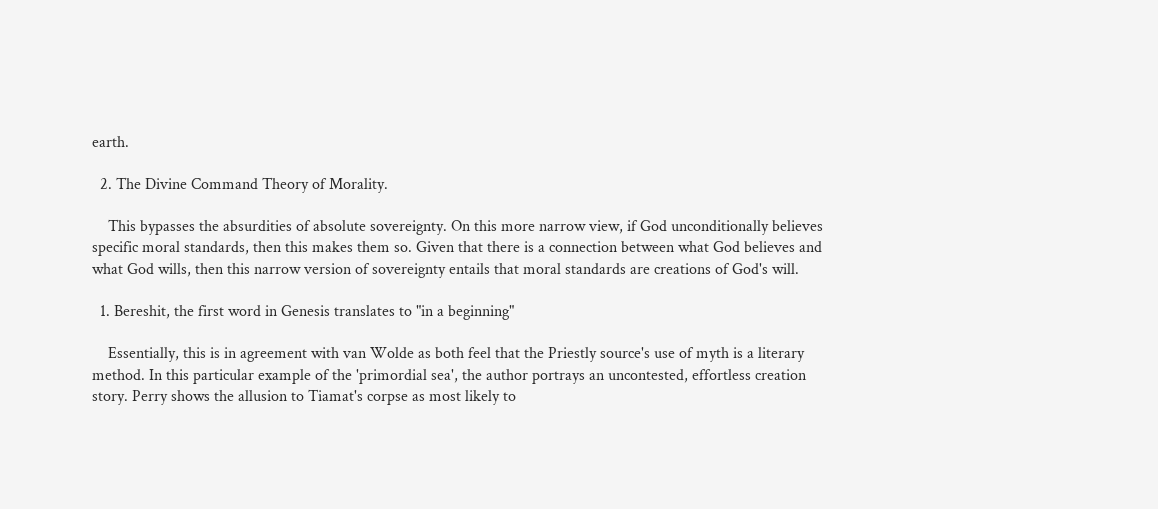earth.

  2. The Divine Command Theory of Morality.

    This bypasses the absurdities of absolute sovereignty. On this more narrow view, if God unconditionally believes specific moral standards, then this makes them so. Given that there is a connection between what God believes and what God wills, then this narrow version of sovereignty entails that moral standards are creations of God's will.

  1. Bereshit, the first word in Genesis translates to "in a beginning"

    Essentially, this is in agreement with van Wolde as both feel that the Priestly source's use of myth is a literary method. In this particular example of the 'primordial sea', the author portrays an uncontested, effortless creation story. Perry shows the allusion to Tiamat's corpse as most likely to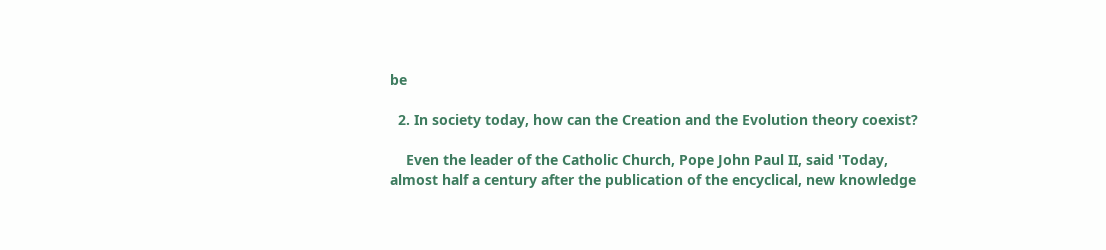be

  2. In society today, how can the Creation and the Evolution theory coexist?

    Even the leader of the Catholic Church, Pope John Paul II, said 'Today, almost half a century after the publication of the encyclical, new knowledge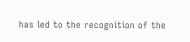has led to the recognition of the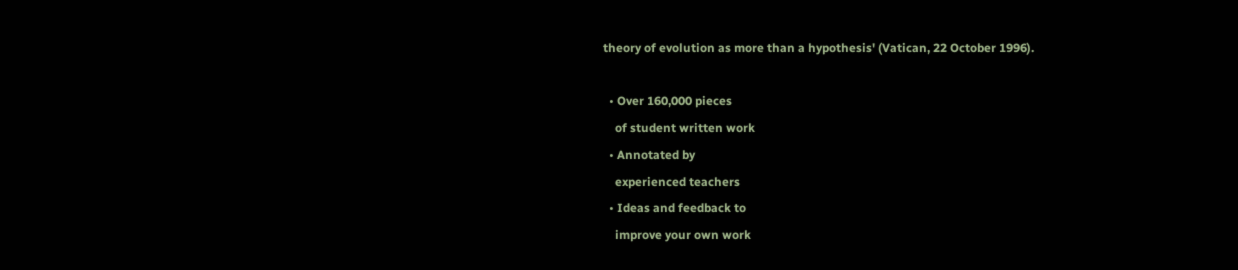theory of evolution as more than a hypothesis' (Vatican, 22 October 1996).

  • Over 160,000 pieces
    of student written work
  • Annotated by
    experienced teachers
  • Ideas and feedback to
    improve your own work